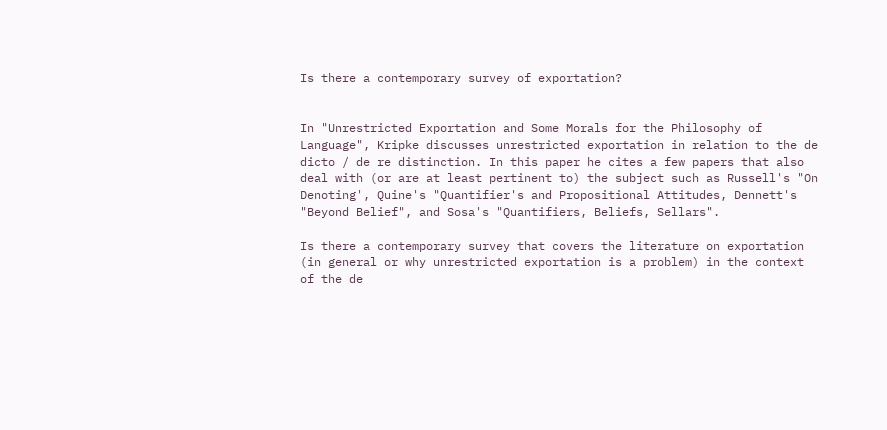Is there a contemporary survey of exportation?


In "Unrestricted Exportation and Some Morals for the Philosophy of Language", Kripke discusses unrestricted exportation in relation to the de dicto / de re distinction. In this paper he cites a few papers that also deal with (or are at least pertinent to) the subject such as Russell's "On Denoting', Quine's "Quantifier's and Propositional Attitudes, Dennett's "Beyond Belief", and Sosa's "Quantifiers, Beliefs, Sellars".

Is there a contemporary survey that covers the literature on exportation (in general or why unrestricted exportation is a problem) in the context of the de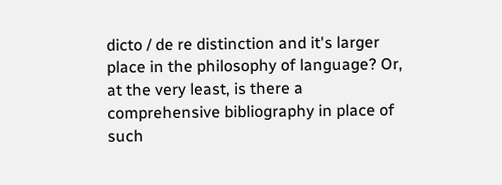dicto / de re distinction and it's larger place in the philosophy of language? Or, at the very least, is there a comprehensive bibliography in place of such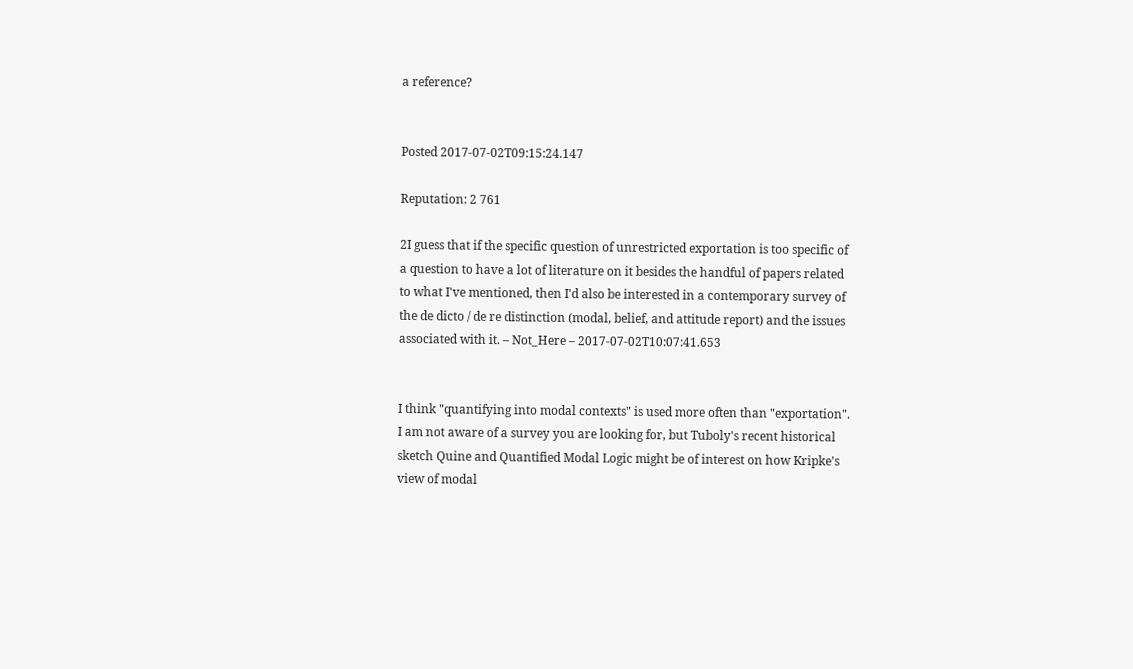a reference?


Posted 2017-07-02T09:15:24.147

Reputation: 2 761

2I guess that if the specific question of unrestricted exportation is too specific of a question to have a lot of literature on it besides the handful of papers related to what I've mentioned, then I'd also be interested in a contemporary survey of the de dicto / de re distinction (modal, belief, and attitude report) and the issues associated with it. – Not_Here – 2017-07-02T10:07:41.653


I think "quantifying into modal contexts" is used more often than "exportation". I am not aware of a survey you are looking for, but Tuboly's recent historical sketch Quine and Quantified Modal Logic might be of interest on how Kripke's view of modal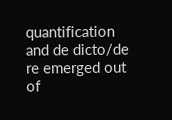quantification and de dicto/de re emerged out of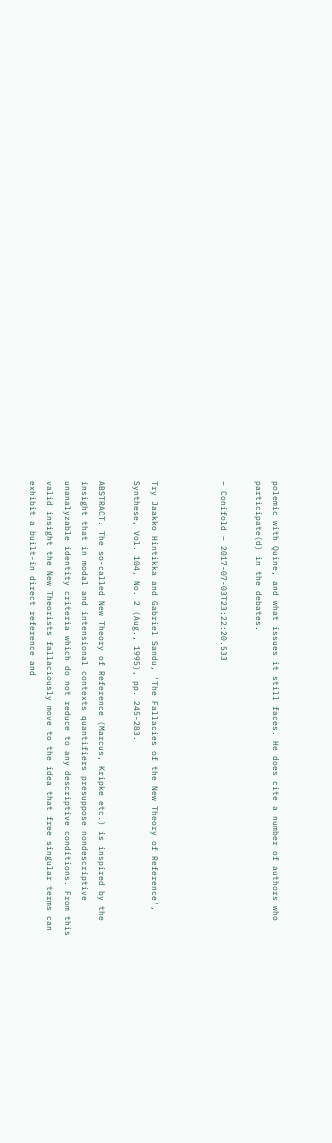polemic with Quine, and what issues it still faces. He does cite a number of authors who participate(d) in the debates.

– Conifold – 2017-07-03T23:22:20.533



Try Jaakko Hintikka and Gabriel Sandu, 'The Fallacies of the New Theory of Reference', Synthese, Vol. 104, No. 2 (Aug., 1995), pp. 245-283.

ABSTRACT. The so-called New Theory of Reference (Marcus, Kripke etc.) is inspired by the insight that in modal and intensional contexts quantifiers presuppose nondescriptive unanalyzable identity criteria which do not reduce to any descriptive conditions. From this valid insight the New Theorists fallaciously move to the idea that free singular terms can exhibit a built-in direct reference and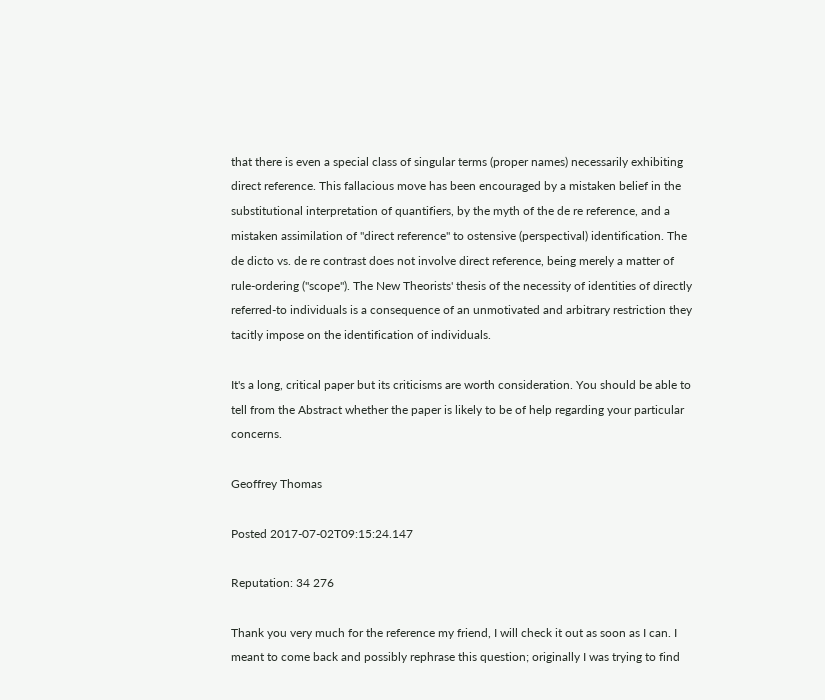that there is even a special class of singular terms (proper names) necessarily exhibiting direct reference. This fallacious move has been encouraged by a mistaken belief in the substitutional interpretation of quantifiers, by the myth of the de re reference, and a mistaken assimilation of "direct reference" to ostensive (perspectival) identification. The de dicto vs. de re contrast does not involve direct reference, being merely a matter of rule-ordering ("scope"). The New Theorists' thesis of the necessity of identities of directly referred-to individuals is a consequence of an unmotivated and arbitrary restriction they tacitly impose on the identification of individuals.

It's a long, critical paper but its criticisms are worth consideration. You should be able to tell from the Abstract whether the paper is likely to be of help regarding your particular concerns.

Geoffrey Thomas

Posted 2017-07-02T09:15:24.147

Reputation: 34 276

Thank you very much for the reference my friend, I will check it out as soon as I can. I meant to come back and possibly rephrase this question; originally I was trying to find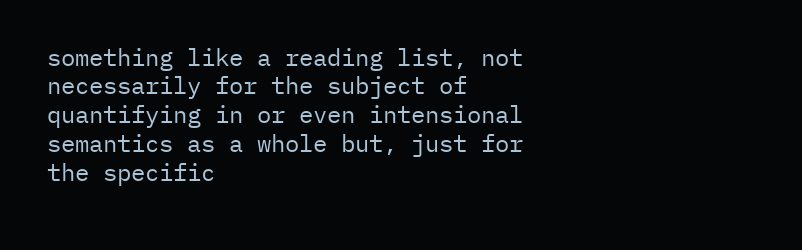something like a reading list, not necessarily for the subject of quantifying in or even intensional semantics as a whole but, just for the specific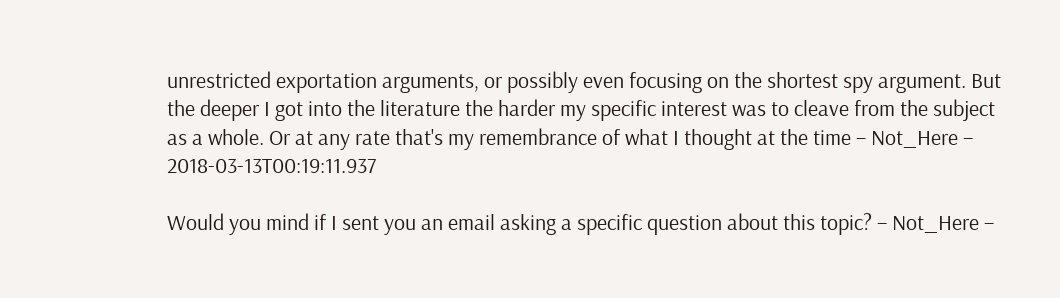unrestricted exportation arguments, or possibly even focusing on the shortest spy argument. But the deeper I got into the literature the harder my specific interest was to cleave from the subject as a whole. Or at any rate that's my remembrance of what I thought at the time – Not_Here – 2018-03-13T00:19:11.937

Would you mind if I sent you an email asking a specific question about this topic? – Not_Here –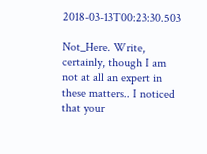2018-03-13T00:23:30.503

Not_Here. Write, certainly, though I am not at all an expert in these matters.. I noticed that your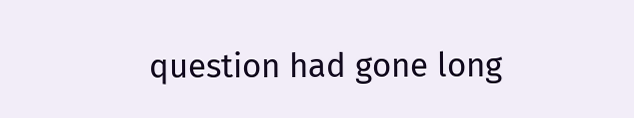question had gone long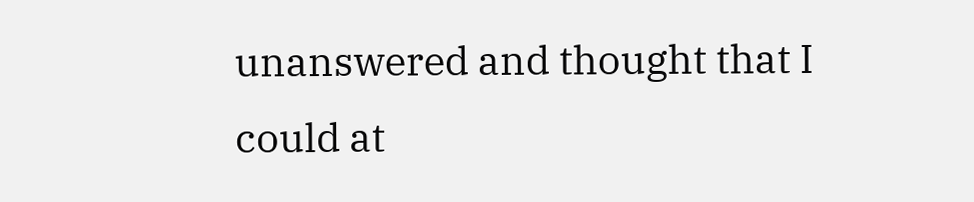unanswered and thought that I could at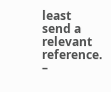least send a relevant reference. –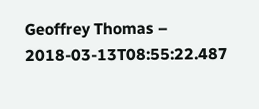Geoffrey Thomas – 2018-03-13T08:55:22.487